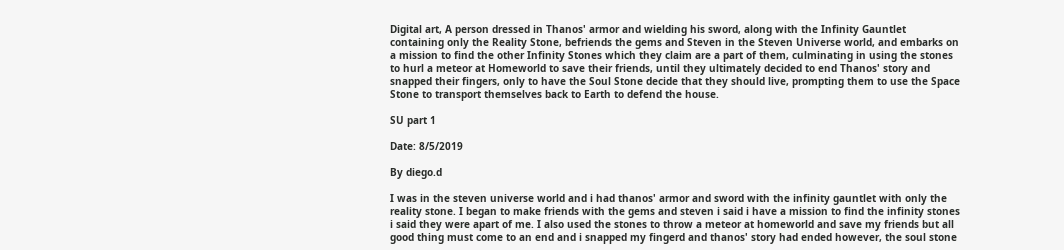Digital art, A person dressed in Thanos' armor and wielding his sword, along with the Infinity Gauntlet containing only the Reality Stone, befriends the gems and Steven in the Steven Universe world, and embarks on a mission to find the other Infinity Stones which they claim are a part of them, culminating in using the stones to hurl a meteor at Homeworld to save their friends, until they ultimately decided to end Thanos' story and snapped their fingers, only to have the Soul Stone decide that they should live, prompting them to use the Space Stone to transport themselves back to Earth to defend the house.

SU part 1

Date: 8/5/2019

By diego.d

I was in the steven universe world and i had thanos' armor and sword with the infinity gauntlet with only the reality stone. I began to make friends with the gems and steven i said i have a mission to find the infinity stones i said they were apart of me. I also used the stones to throw a meteor at homeworld and save my friends but all good thing must come to an end and i snapped my fingerd and thanos' story had ended however, the soul stone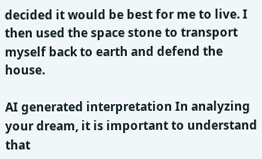decided it would be best for me to live. I then used the space stone to transport myself back to earth and defend the house.

AI generated interpretation In analyzing your dream, it is important to understand that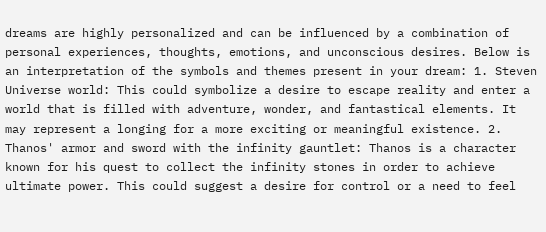dreams are highly personalized and can be influenced by a combination of personal experiences, thoughts, emotions, and unconscious desires. Below is an interpretation of the symbols and themes present in your dream: 1. Steven Universe world: This could symbolize a desire to escape reality and enter a world that is filled with adventure, wonder, and fantastical elements. It may represent a longing for a more exciting or meaningful existence. 2. Thanos' armor and sword with the infinity gauntlet: Thanos is a character known for his quest to collect the infinity stones in order to achieve ultimate power. This could suggest a desire for control or a need to feel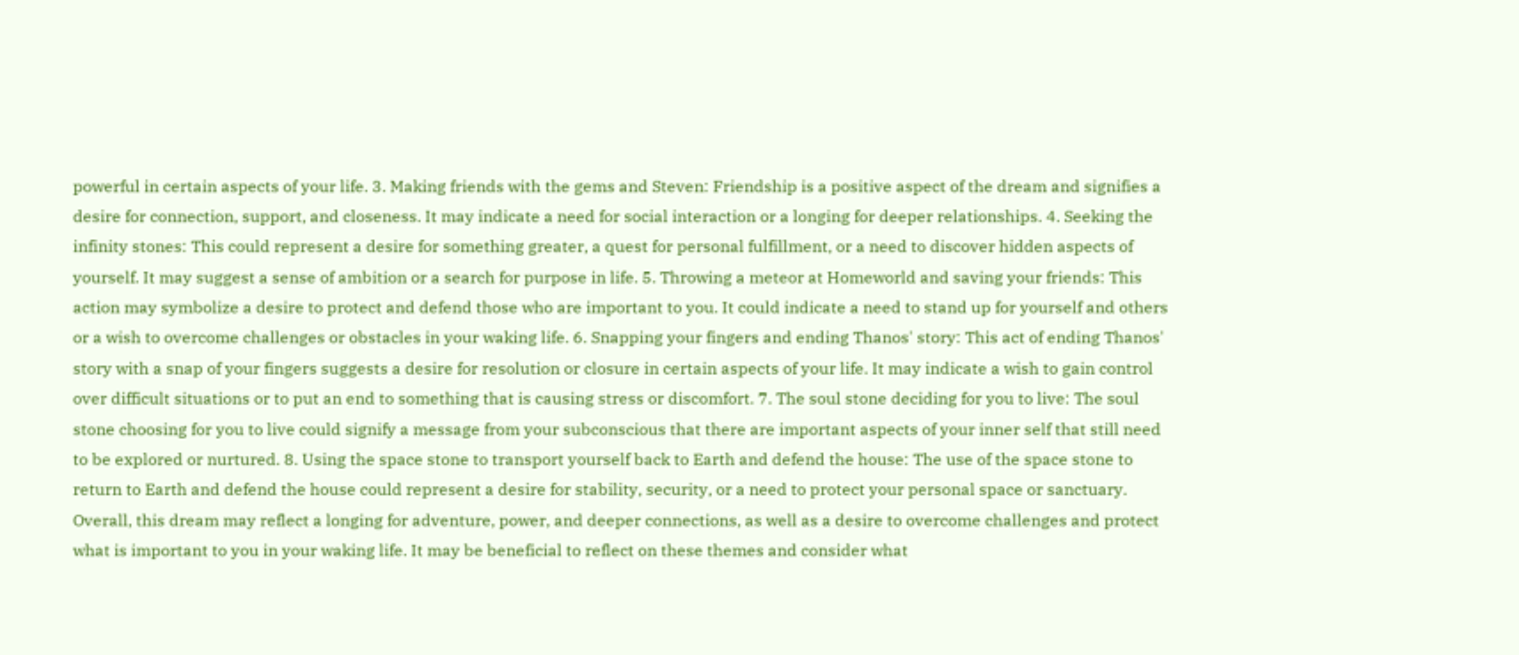powerful in certain aspects of your life. 3. Making friends with the gems and Steven: Friendship is a positive aspect of the dream and signifies a desire for connection, support, and closeness. It may indicate a need for social interaction or a longing for deeper relationships. 4. Seeking the infinity stones: This could represent a desire for something greater, a quest for personal fulfillment, or a need to discover hidden aspects of yourself. It may suggest a sense of ambition or a search for purpose in life. 5. Throwing a meteor at Homeworld and saving your friends: This action may symbolize a desire to protect and defend those who are important to you. It could indicate a need to stand up for yourself and others or a wish to overcome challenges or obstacles in your waking life. 6. Snapping your fingers and ending Thanos' story: This act of ending Thanos' story with a snap of your fingers suggests a desire for resolution or closure in certain aspects of your life. It may indicate a wish to gain control over difficult situations or to put an end to something that is causing stress or discomfort. 7. The soul stone deciding for you to live: The soul stone choosing for you to live could signify a message from your subconscious that there are important aspects of your inner self that still need to be explored or nurtured. 8. Using the space stone to transport yourself back to Earth and defend the house: The use of the space stone to return to Earth and defend the house could represent a desire for stability, security, or a need to protect your personal space or sanctuary. Overall, this dream may reflect a longing for adventure, power, and deeper connections, as well as a desire to overcome challenges and protect what is important to you in your waking life. It may be beneficial to reflect on these themes and consider what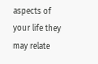aspects of your life they may relate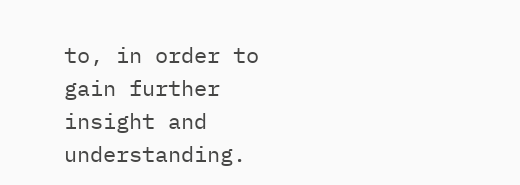to, in order to gain further insight and understanding.